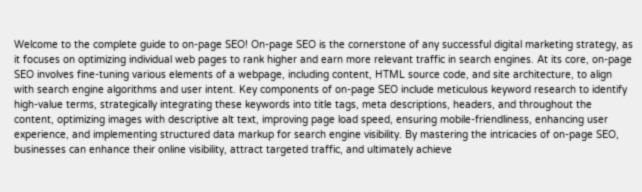Welcome to the complete guide to on-page SEO! On-page SEO is the cornerstone of any successful digital marketing strategy, as it focuses on optimizing individual web pages to rank higher and earn more relevant traffic in search engines. At its core, on-page SEO involves fine-tuning various elements of a webpage, including content, HTML source code, and site architecture, to align with search engine algorithms and user intent. Key components of on-page SEO include meticulous keyword research to identify high-value terms, strategically integrating these keywords into title tags, meta descriptions, headers, and throughout the content, optimizing images with descriptive alt text, improving page load speed, ensuring mobile-friendliness, enhancing user experience, and implementing structured data markup for search engine visibility. By mastering the intricacies of on-page SEO, businesses can enhance their online visibility, attract targeted traffic, and ultimately achieve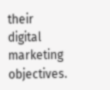their digital marketing objectives.